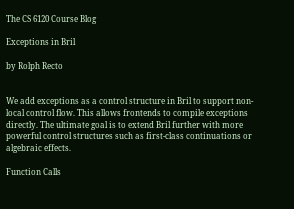The CS 6120 Course Blog

Exceptions in Bril

by Rolph Recto


We add exceptions as a control structure in Bril to support non-local control flow. This allows frontends to compile exceptions directly. The ultimate goal is to extend Bril further with more powerful control structures such as first-class continuations or algebraic effects.

Function Calls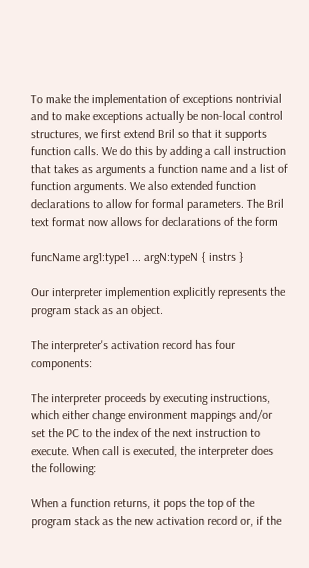To make the implementation of exceptions nontrivial and to make exceptions actually be non-local control structures, we first extend Bril so that it supports function calls. We do this by adding a call instruction that takes as arguments a function name and a list of function arguments. We also extended function declarations to allow for formal parameters. The Bril text format now allows for declarations of the form

funcName arg1:type1 ... argN:typeN { instrs }

Our interpreter implemention explicitly represents the program stack as an object.

The interpreter's activation record has four components:

The interpreter proceeds by executing instructions, which either change environment mappings and/or set the PC to the index of the next instruction to execute. When call is executed, the interpreter does the following:

When a function returns, it pops the top of the program stack as the new activation record or, if the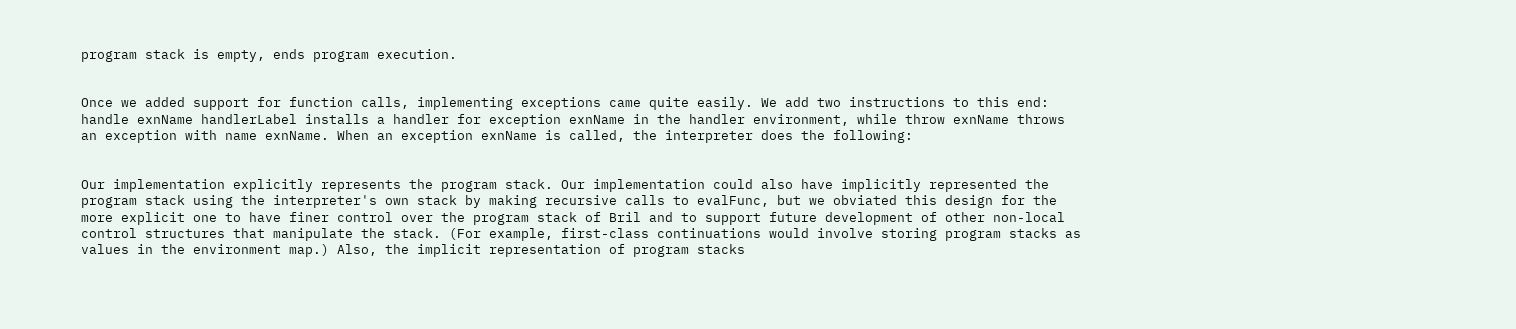program stack is empty, ends program execution.


Once we added support for function calls, implementing exceptions came quite easily. We add two instructions to this end: handle exnName handlerLabel installs a handler for exception exnName in the handler environment, while throw exnName throws an exception with name exnName. When an exception exnName is called, the interpreter does the following:


Our implementation explicitly represents the program stack. Our implementation could also have implicitly represented the program stack using the interpreter's own stack by making recursive calls to evalFunc, but we obviated this design for the more explicit one to have finer control over the program stack of Bril and to support future development of other non-local control structures that manipulate the stack. (For example, first-class continuations would involve storing program stacks as values in the environment map.) Also, the implicit representation of program stacks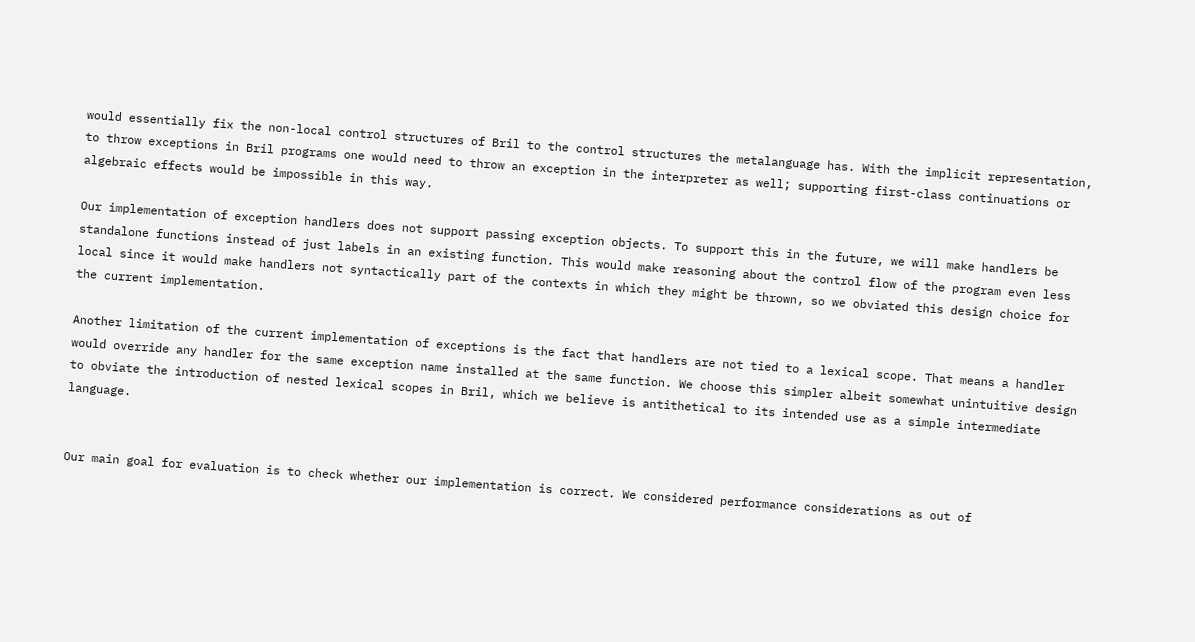would essentially fix the non-local control structures of Bril to the control structures the metalanguage has. With the implicit representation, to throw exceptions in Bril programs one would need to throw an exception in the interpreter as well; supporting first-class continuations or algebraic effects would be impossible in this way.

Our implementation of exception handlers does not support passing exception objects. To support this in the future, we will make handlers be standalone functions instead of just labels in an existing function. This would make reasoning about the control flow of the program even less local since it would make handlers not syntactically part of the contexts in which they might be thrown, so we obviated this design choice for the current implementation.

Another limitation of the current implementation of exceptions is the fact that handlers are not tied to a lexical scope. That means a handler would override any handler for the same exception name installed at the same function. We choose this simpler albeit somewhat unintuitive design to obviate the introduction of nested lexical scopes in Bril, which we believe is antithetical to its intended use as a simple intermediate language.


Our main goal for evaluation is to check whether our implementation is correct. We considered performance considerations as out of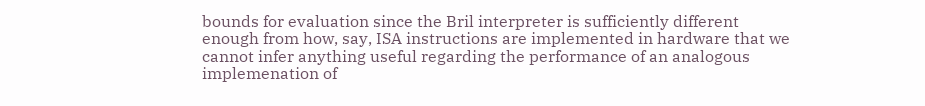bounds for evaluation since the Bril interpreter is sufficiently different enough from how, say, ISA instructions are implemented in hardware that we cannot infer anything useful regarding the performance of an analogous implemenation of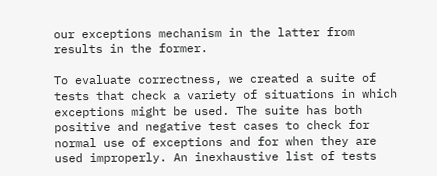our exceptions mechanism in the latter from results in the former.

To evaluate correctness, we created a suite of tests that check a variety of situations in which exceptions might be used. The suite has both positive and negative test cases to check for normal use of exceptions and for when they are used improperly. An inexhaustive list of tests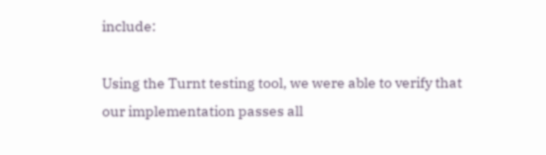include:

Using the Turnt testing tool, we were able to verify that our implementation passes all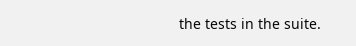the tests in the suite.